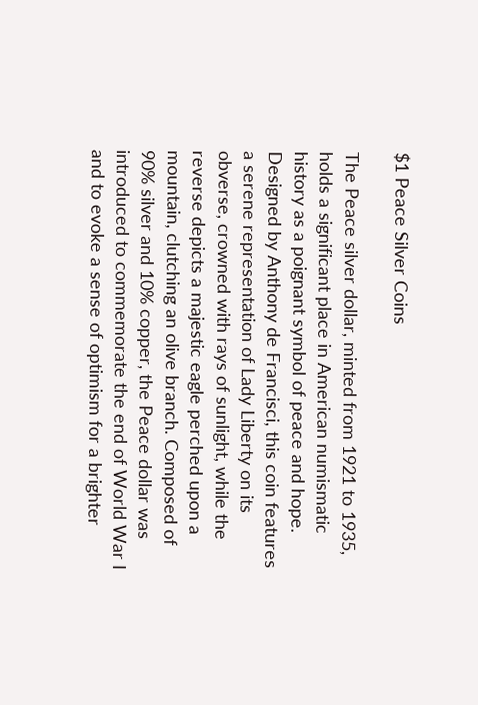$1 Peace Silver Coins

The Peace silver dollar, minted from 1921 to 1935, holds a significant place in American numismatic history as a poignant symbol of peace and hope. Designed by Anthony de Francisci, this coin features a serene representation of Lady Liberty on its obverse, crowned with rays of sunlight, while the reverse depicts a majestic eagle perched upon a mountain, clutching an olive branch. Composed of 90% silver and 10% copper, the Peace dollar was introduced to commemorate the end of World War I and to evoke a sense of optimism for a brighter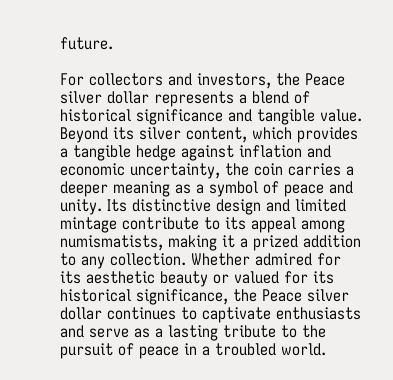future.

For collectors and investors, the Peace silver dollar represents a blend of historical significance and tangible value. Beyond its silver content, which provides a tangible hedge against inflation and economic uncertainty, the coin carries a deeper meaning as a symbol of peace and unity. Its distinctive design and limited mintage contribute to its appeal among numismatists, making it a prized addition to any collection. Whether admired for its aesthetic beauty or valued for its historical significance, the Peace silver dollar continues to captivate enthusiasts and serve as a lasting tribute to the pursuit of peace in a troubled world.